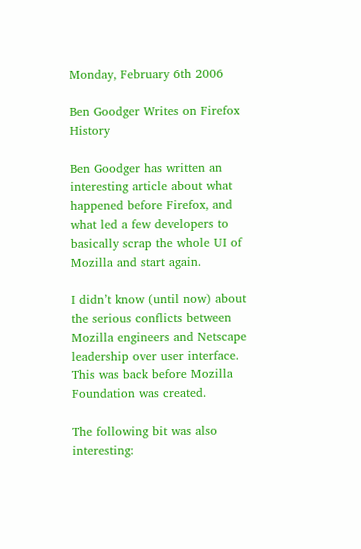Monday, February 6th 2006

Ben Goodger Writes on Firefox History

Ben Goodger has written an interesting article about what happened before Firefox, and what led a few developers to basically scrap the whole UI of Mozilla and start again.

I didn’t know (until now) about the serious conflicts between Mozilla engineers and Netscape leadership over user interface. This was back before Mozilla Foundation was created.

The following bit was also interesting: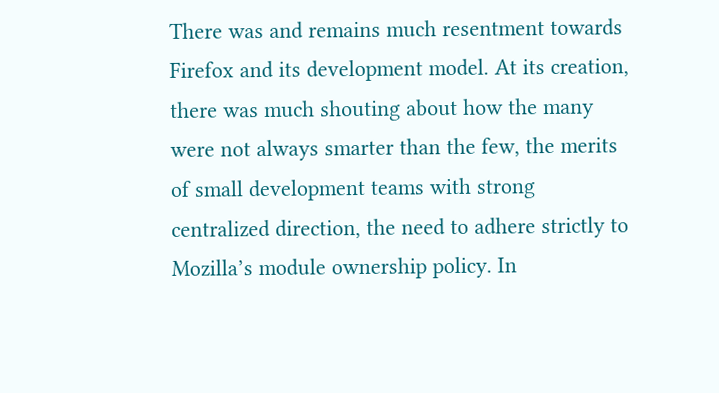There was and remains much resentment towards Firefox and its development model. At its creation, there was much shouting about how the many were not always smarter than the few, the merits of small development teams with strong centralized direction, the need to adhere strictly to Mozilla’s module ownership policy. In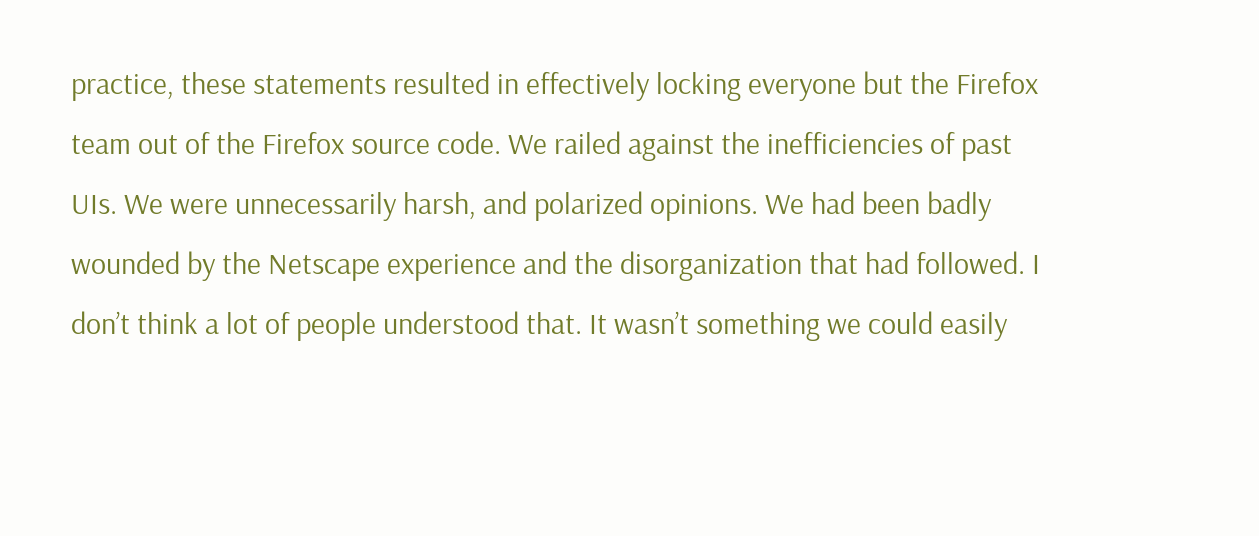practice, these statements resulted in effectively locking everyone but the Firefox team out of the Firefox source code. We railed against the inefficiencies of past UIs. We were unnecessarily harsh, and polarized opinions. We had been badly wounded by the Netscape experience and the disorganization that had followed. I don’t think a lot of people understood that. It wasn’t something we could easily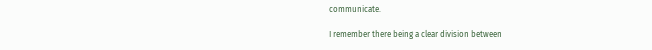communicate.

I remember there being a clear division between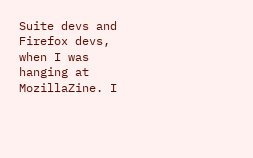Suite devs and Firefox devs, when I was hanging at MozillaZine. I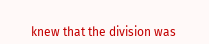knew that the division was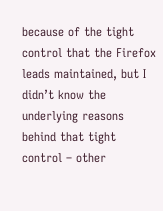because of the tight control that the Firefox leads maintained, but I didn’t know the underlying reasons behind that tight control – other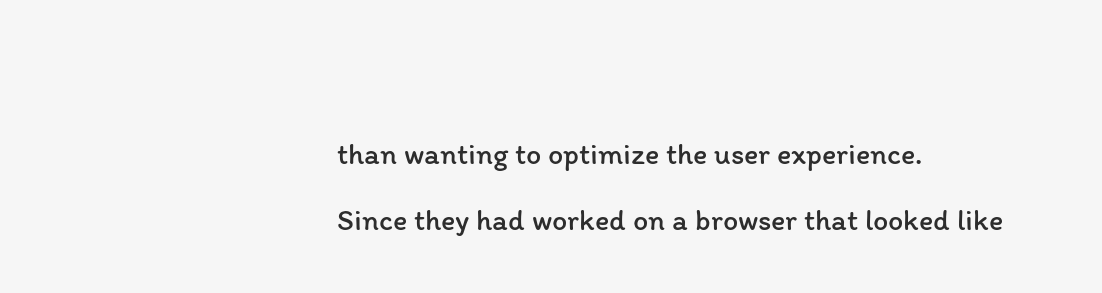than wanting to optimize the user experience.

Since they had worked on a browser that looked like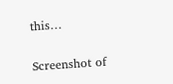this…

Screenshot of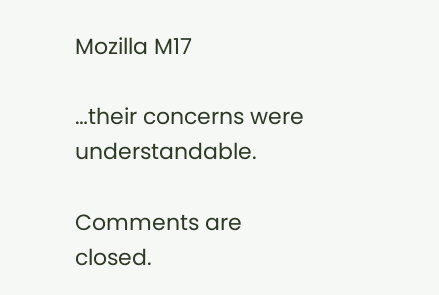Mozilla M17

…their concerns were understandable.

Comments are closed.